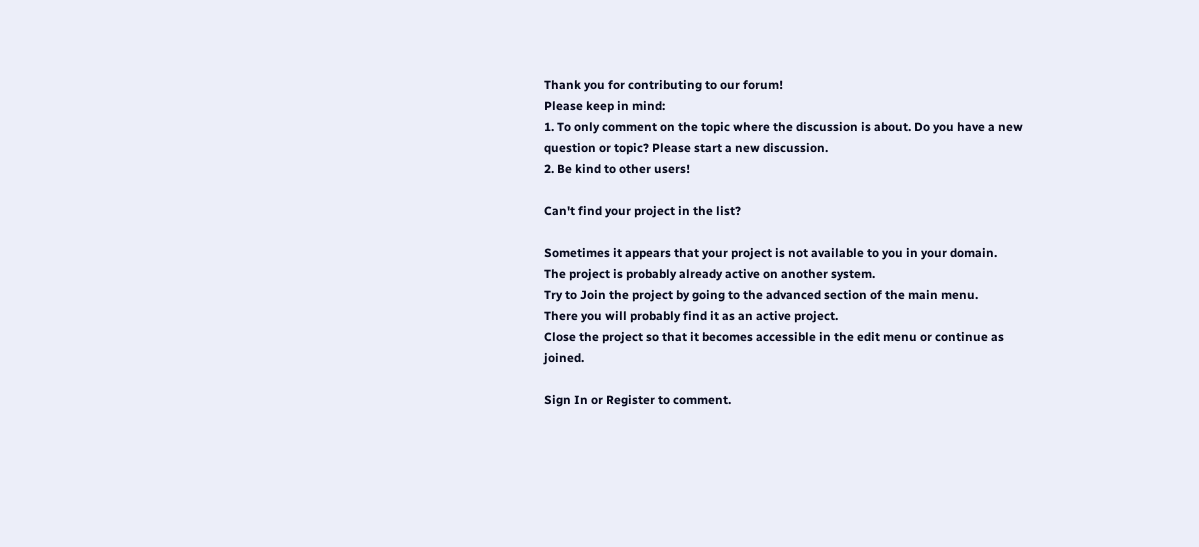Thank you for contributing to our forum!
Please keep in mind:
1. To only comment on the topic where the discussion is about. Do you have a new question or topic? Please start a new discussion.
2. Be kind to other users!

Can't find your project in the list?

Sometimes it appears that your project is not available to you in your domain.
The project is probably already active on another system.
Try to Join the project by going to the advanced section of the main menu.
There you will probably find it as an active project.
Close the project so that it becomes accessible in the edit menu or continue as joined.

Sign In or Register to comment.